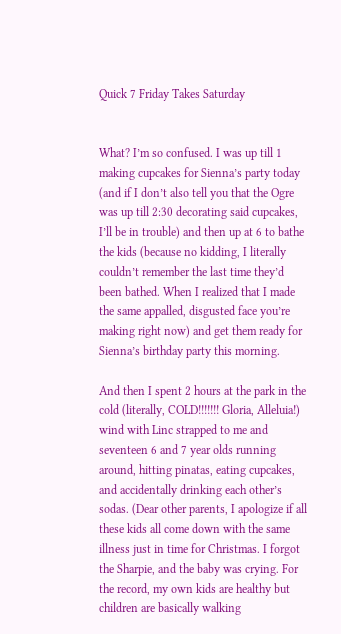Quick 7 Friday Takes Saturday


What? I’m so confused. I was up till 1 making cupcakes for Sienna’s party today (and if I don’t also tell you that the Ogre was up till 2:30 decorating said cupcakes, I’ll be in trouble) and then up at 6 to bathe the kids (because no kidding, I literally couldn’t remember the last time they’d been bathed. When I realized that I made the same appalled, disgusted face you’re making right now) and get them ready for Sienna’s birthday party this morning.

And then I spent 2 hours at the park in the cold (literally, COLD!!!!!!! Gloria, Alleluia!) wind with Linc strapped to me and seventeen 6 and 7 year olds running around, hitting pinatas, eating cupcakes, and accidentally drinking each other’s sodas. (Dear other parents, I apologize if all these kids all come down with the same illness just in time for Christmas. I forgot the Sharpie, and the baby was crying. For the record, my own kids are healthy but children are basically walking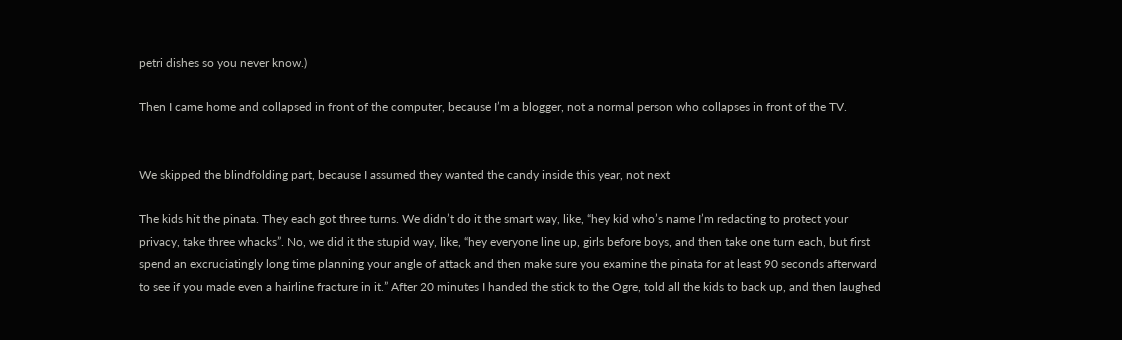petri dishes so you never know.)

Then I came home and collapsed in front of the computer, because I’m a blogger, not a normal person who collapses in front of the TV.


We skipped the blindfolding part, because I assumed they wanted the candy inside this year, not next

The kids hit the pinata. They each got three turns. We didn’t do it the smart way, like, “hey kid who’s name I’m redacting to protect your privacy, take three whacks”. No, we did it the stupid way, like, “hey everyone line up, girls before boys, and then take one turn each, but first spend an excruciatingly long time planning your angle of attack and then make sure you examine the pinata for at least 90 seconds afterward to see if you made even a hairline fracture in it.” After 20 minutes I handed the stick to the Ogre, told all the kids to back up, and then laughed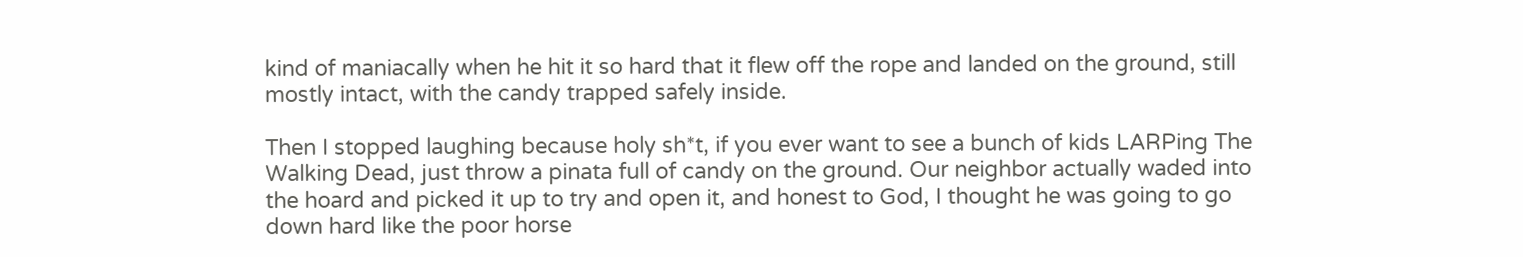kind of maniacally when he hit it so hard that it flew off the rope and landed on the ground, still mostly intact, with the candy trapped safely inside.

Then I stopped laughing because holy sh*t, if you ever want to see a bunch of kids LARPing The Walking Dead, just throw a pinata full of candy on the ground. Our neighbor actually waded into the hoard and picked it up to try and open it, and honest to God, I thought he was going to go down hard like the poor horse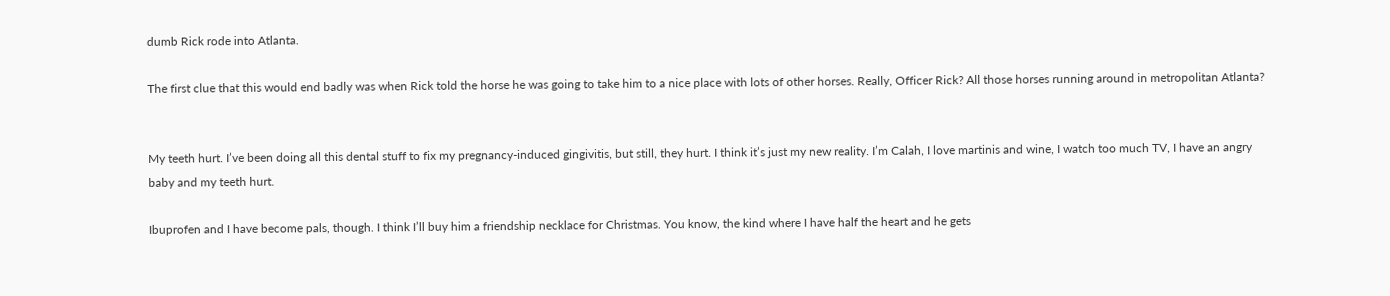dumb Rick rode into Atlanta.

The first clue that this would end badly was when Rick told the horse he was going to take him to a nice place with lots of other horses. Really, Officer Rick? All those horses running around in metropolitan Atlanta?


My teeth hurt. I’ve been doing all this dental stuff to fix my pregnancy-induced gingivitis, but still, they hurt. I think it’s just my new reality. I’m Calah, I love martinis and wine, I watch too much TV, I have an angry baby and my teeth hurt.

Ibuprofen and I have become pals, though. I think I’ll buy him a friendship necklace for Christmas. You know, the kind where I have half the heart and he gets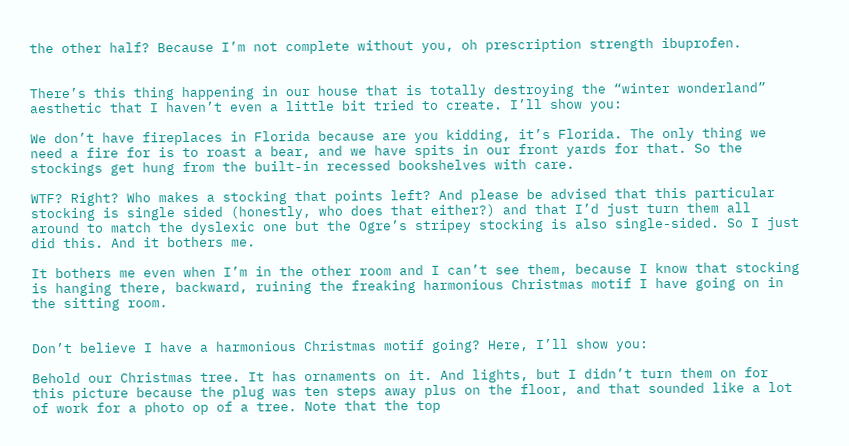the other half? Because I’m not complete without you, oh prescription strength ibuprofen.


There’s this thing happening in our house that is totally destroying the “winter wonderland” aesthetic that I haven’t even a little bit tried to create. I’ll show you:

We don’t have fireplaces in Florida because are you kidding, it’s Florida. The only thing we need a fire for is to roast a bear, and we have spits in our front yards for that. So the stockings get hung from the built-in recessed bookshelves with care.

WTF? Right? Who makes a stocking that points left? And please be advised that this particular stocking is single sided (honestly, who does that either?) and that I’d just turn them all around to match the dyslexic one but the Ogre’s stripey stocking is also single-sided. So I just did this. And it bothers me.

It bothers me even when I’m in the other room and I can’t see them, because I know that stocking is hanging there, backward, ruining the freaking harmonious Christmas motif I have going on in the sitting room.


Don’t believe I have a harmonious Christmas motif going? Here, I’ll show you:

Behold our Christmas tree. It has ornaments on it. And lights, but I didn’t turn them on for this picture because the plug was ten steps away plus on the floor, and that sounded like a lot of work for a photo op of a tree. Note that the top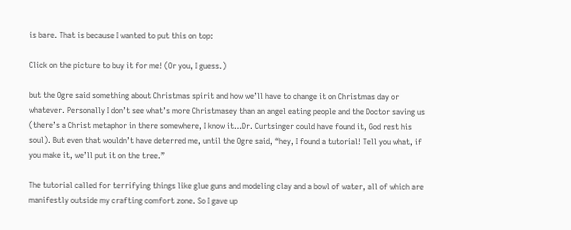is bare. That is because I wanted to put this on top:

Click on the picture to buy it for me! (Or you, I guess.)

but the Ogre said something about Christmas spirit and how we’ll have to change it on Christmas day or whatever. Personally I don’t see what’s more Christmasey than an angel eating people and the Doctor saving us (there’s a Christ metaphor in there somewhere, I know it…Dr. Curtsinger could have found it, God rest his soul). But even that wouldn’t have deterred me, until the Ogre said, “hey, I found a tutorial! Tell you what, if you make it, we’ll put it on the tree.”

The tutorial called for terrifying things like glue guns and modeling clay and a bowl of water, all of which are manifestly outside my crafting comfort zone. So I gave up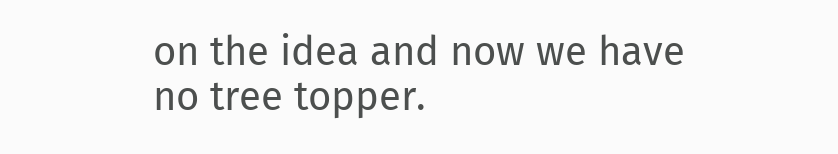on the idea and now we have no tree topper.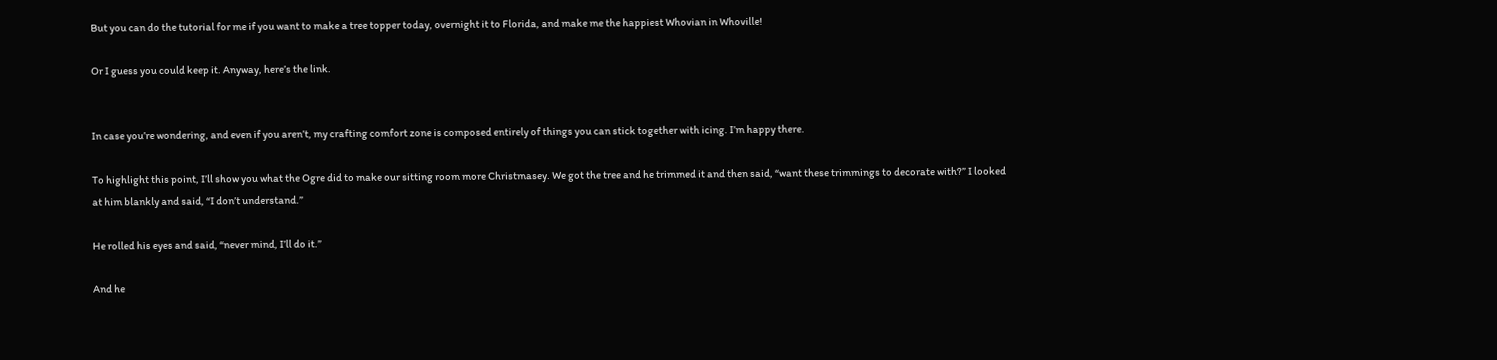But you can do the tutorial for me if you want to make a tree topper today, overnight it to Florida, and make me the happiest Whovian in Whoville!

Or I guess you could keep it. Anyway, here’s the link.


In case you’re wondering, and even if you aren’t, my crafting comfort zone is composed entirely of things you can stick together with icing. I’m happy there.

To highlight this point, I’ll show you what the Ogre did to make our sitting room more Christmasey. We got the tree and he trimmed it and then said, “want these trimmings to decorate with?” I looked at him blankly and said, “I don’t understand.”

He rolled his eyes and said, “never mind, I’ll do it.”

And he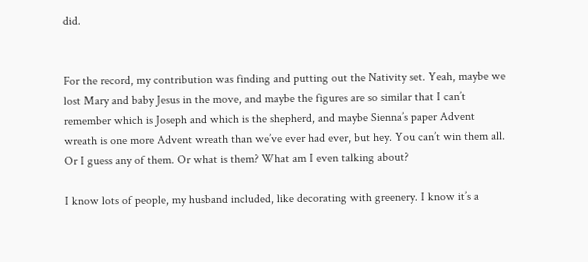did.


For the record, my contribution was finding and putting out the Nativity set. Yeah, maybe we lost Mary and baby Jesus in the move, and maybe the figures are so similar that I can’t remember which is Joseph and which is the shepherd, and maybe Sienna’s paper Advent wreath is one more Advent wreath than we’ve ever had ever, but hey. You can’t win them all. Or I guess any of them. Or what is them? What am I even talking about?

I know lots of people, my husband included, like decorating with greenery. I know it’s a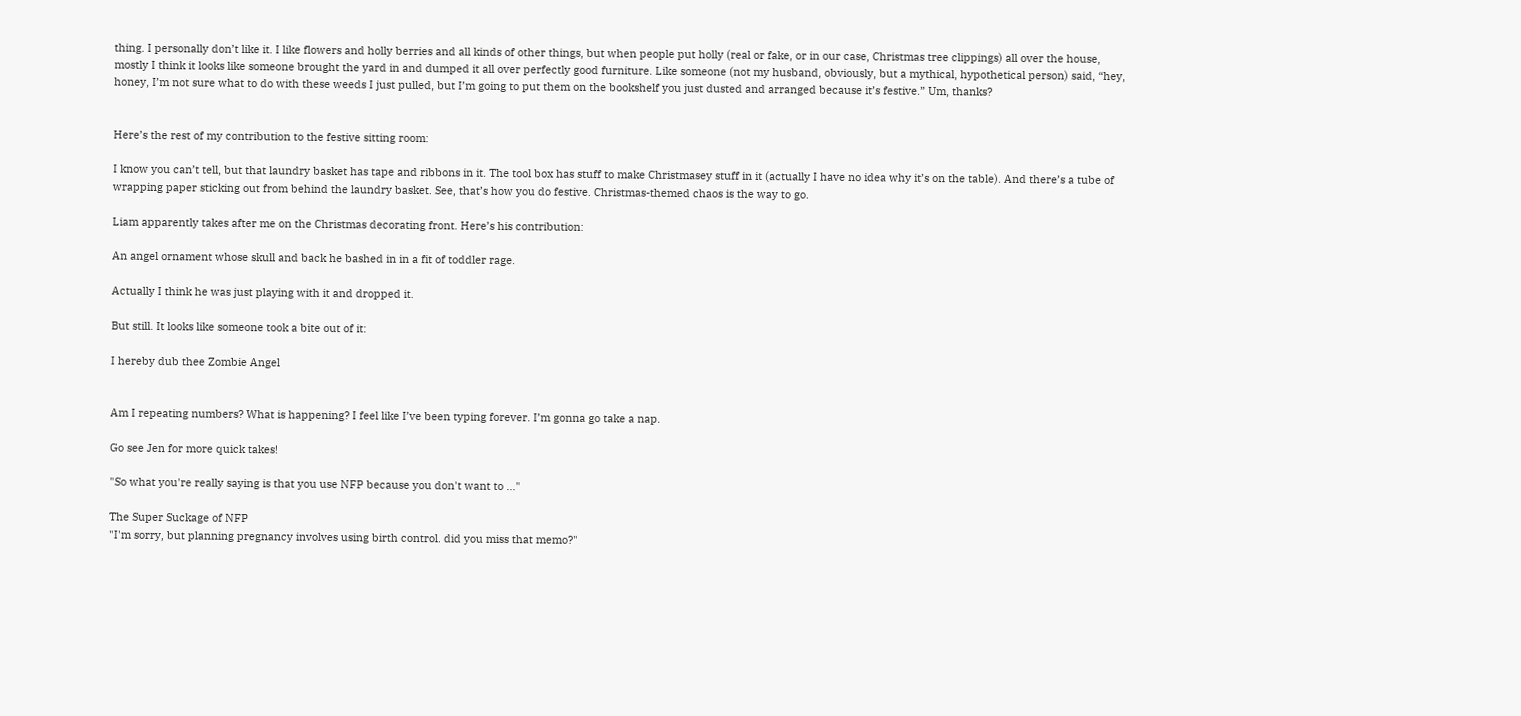thing. I personally don’t like it. I like flowers and holly berries and all kinds of other things, but when people put holly (real or fake, or in our case, Christmas tree clippings) all over the house, mostly I think it looks like someone brought the yard in and dumped it all over perfectly good furniture. Like someone (not my husband, obviously, but a mythical, hypothetical person) said, “hey, honey, I’m not sure what to do with these weeds I just pulled, but I’m going to put them on the bookshelf you just dusted and arranged because it’s festive.” Um, thanks?


Here’s the rest of my contribution to the festive sitting room:

I know you can’t tell, but that laundry basket has tape and ribbons in it. The tool box has stuff to make Christmasey stuff in it (actually I have no idea why it’s on the table). And there’s a tube of wrapping paper sticking out from behind the laundry basket. See, that’s how you do festive. Christmas-themed chaos is the way to go.

Liam apparently takes after me on the Christmas decorating front. Here’s his contribution:

An angel ornament whose skull and back he bashed in in a fit of toddler rage.

Actually I think he was just playing with it and dropped it.

But still. It looks like someone took a bite out of it:

I hereby dub thee Zombie Angel


Am I repeating numbers? What is happening? I feel like I’ve been typing forever. I’m gonna go take a nap.

Go see Jen for more quick takes!

"So what you're really saying is that you use NFP because you don't want to ..."

The Super Suckage of NFP
"I'm sorry, but planning pregnancy involves using birth control. did you miss that memo?"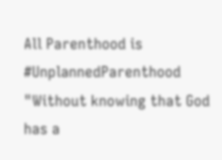All Parenthood is #UnplannedParenthood
"Without knowing that God has a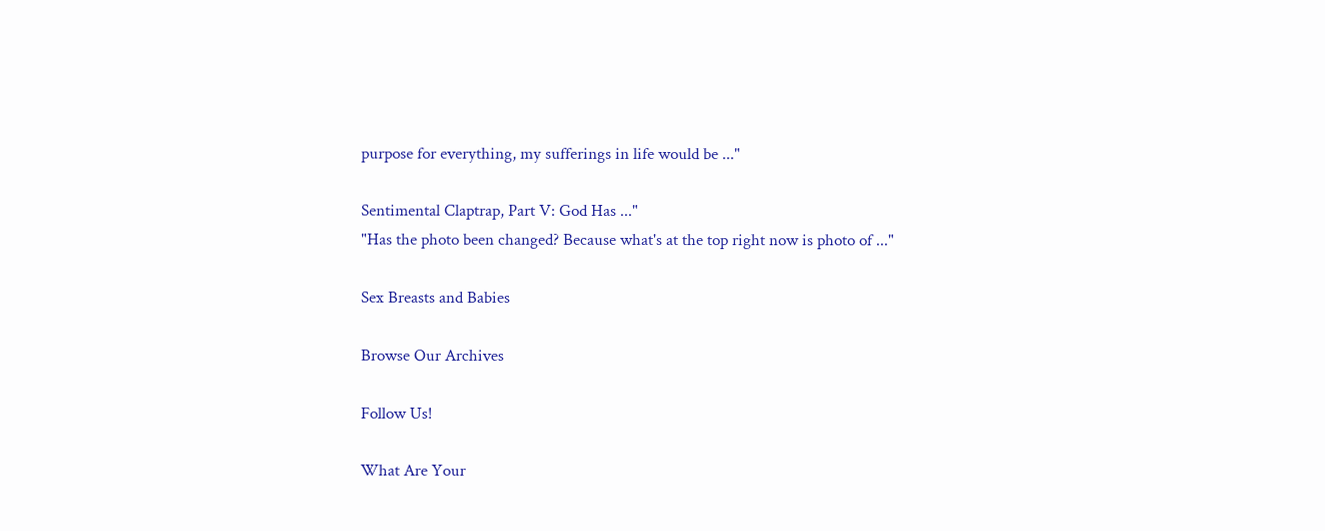purpose for everything, my sufferings in life would be ..."

Sentimental Claptrap, Part V: God Has ..."
"Has the photo been changed? Because what's at the top right now is photo of ..."

Sex Breasts and Babies

Browse Our Archives

Follow Us!

What Are Your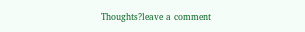Thoughts?leave a comment